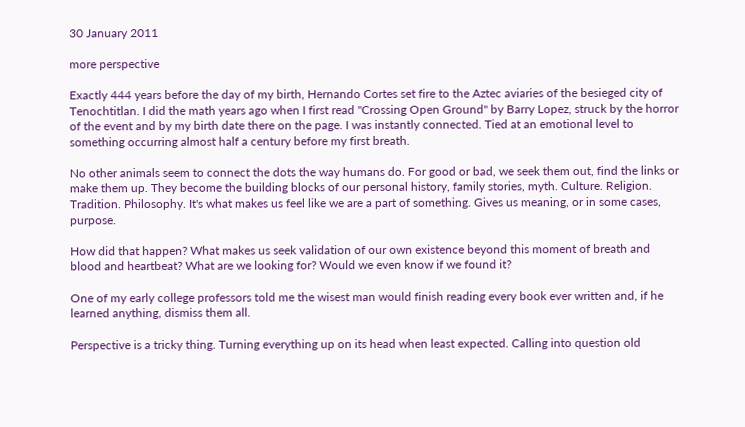30 January 2011

more perspective

Exactly 444 years before the day of my birth, Hernando Cortes set fire to the Aztec aviaries of the besieged city of Tenochtitlan. I did the math years ago when I first read "Crossing Open Ground" by Barry Lopez, struck by the horror of the event and by my birth date there on the page. I was instantly connected. Tied at an emotional level to something occurring almost half a century before my first breath.

No other animals seem to connect the dots the way humans do. For good or bad, we seek them out, find the links or make them up. They become the building blocks of our personal history, family stories, myth. Culture. Religion. Tradition. Philosophy. It's what makes us feel like we are a part of something. Gives us meaning, or in some cases, purpose.

How did that happen? What makes us seek validation of our own existence beyond this moment of breath and blood and heartbeat? What are we looking for? Would we even know if we found it?

One of my early college professors told me the wisest man would finish reading every book ever written and, if he learned anything, dismiss them all.

Perspective is a tricky thing. Turning everything up on its head when least expected. Calling into question old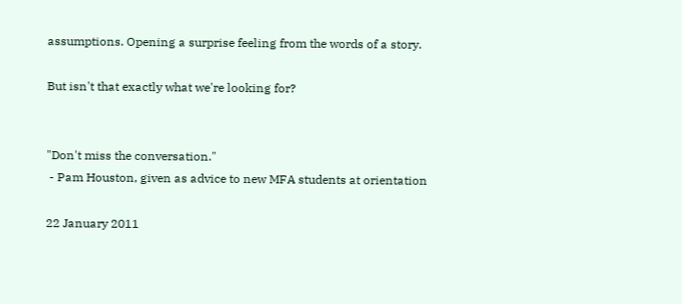assumptions. Opening a surprise feeling from the words of a story.

But isn't that exactly what we're looking for?


"Don't miss the conversation."
 - Pam Houston, given as advice to new MFA students at orientation

22 January 2011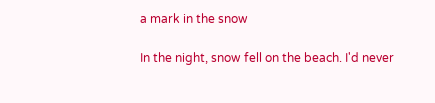a mark in the snow

In the night, snow fell on the beach. I'd never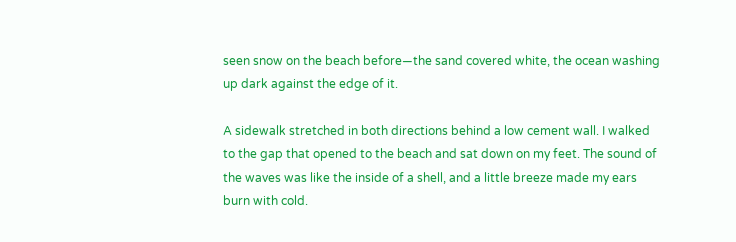seen snow on the beach before—the sand covered white, the ocean washing up dark against the edge of it.

A sidewalk stretched in both directions behind a low cement wall. I walked to the gap that opened to the beach and sat down on my feet. The sound of the waves was like the inside of a shell, and a little breeze made my ears burn with cold.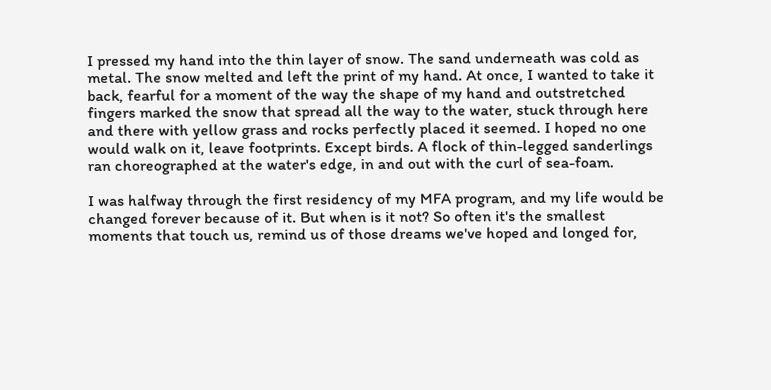I pressed my hand into the thin layer of snow. The sand underneath was cold as metal. The snow melted and left the print of my hand. At once, I wanted to take it back, fearful for a moment of the way the shape of my hand and outstretched fingers marked the snow that spread all the way to the water, stuck through here and there with yellow grass and rocks perfectly placed it seemed. I hoped no one would walk on it, leave footprints. Except birds. A flock of thin-legged sanderlings ran choreographed at the water's edge, in and out with the curl of sea-foam.

I was halfway through the first residency of my MFA program, and my life would be changed forever because of it. But when is it not? So often it's the smallest moments that touch us, remind us of those dreams we've hoped and longed for,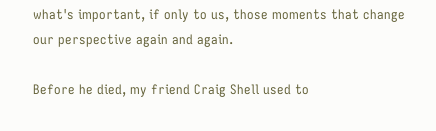what's important, if only to us, those moments that change our perspective again and again.

Before he died, my friend Craig Shell used to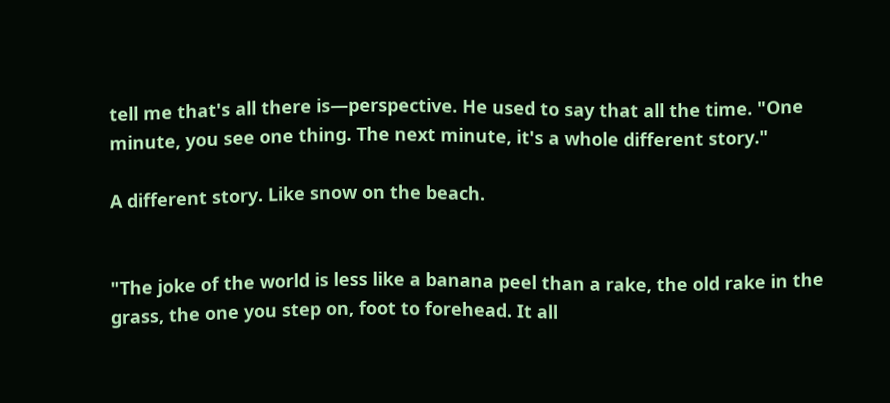tell me that's all there is—perspective. He used to say that all the time. "One minute, you see one thing. The next minute, it's a whole different story."

A different story. Like snow on the beach.


"The joke of the world is less like a banana peel than a rake, the old rake in the grass, the one you step on, foot to forehead. It all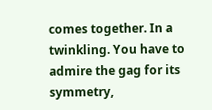comes together. In a twinkling. You have to admire the gag for its symmetry,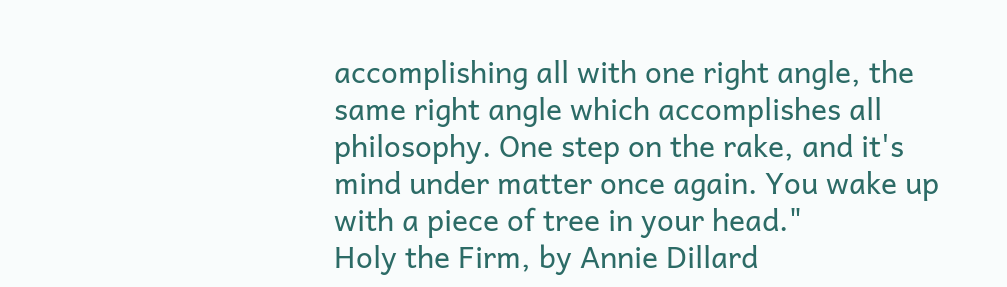accomplishing all with one right angle, the same right angle which accomplishes all philosophy. One step on the rake, and it's mind under matter once again. You wake up with a piece of tree in your head."
Holy the Firm, by Annie Dillard